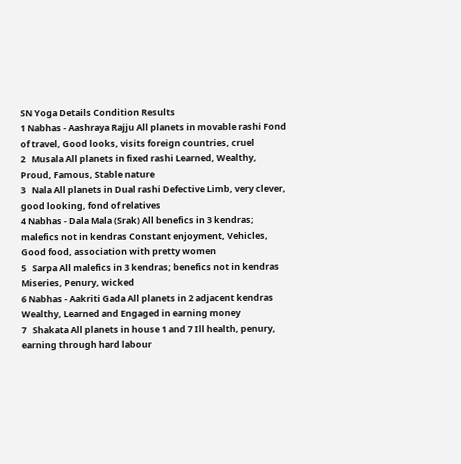SN Yoga Details Condition Results
1 Nabhas - Aashraya Rajju All planets in movable rashi Fond of travel, Good looks, visits foreign countries, cruel
2   Musala All planets in fixed rashi Learned, Wealthy, Proud, Famous, Stable nature
3   Nala All planets in Dual rashi Defective Limb, very clever, good looking, fond of relatives
4 Nabhas - Dala Mala (Srak) All benefics in 3 kendras; malefics not in kendras Constant enjoyment, Vehicles, Good food, association with pretty women
5   Sarpa All malefics in 3 kendras; benefics not in kendras Miseries, Penury, wicked
6 Nabhas - Aakriti Gada All planets in 2 adjacent kendras Wealthy, Learned and Engaged in earning money
7   Shakata All planets in house 1 and 7 Ill health, penury, earning through hard labour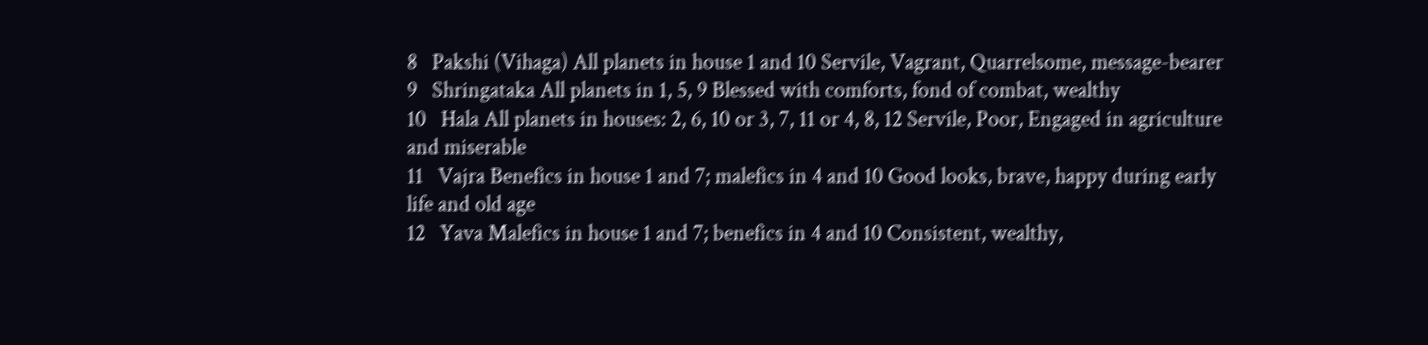8   Pakshi (Vihaga) All planets in house 1 and 10 Servile, Vagrant, Quarrelsome, message-bearer
9   Shringataka All planets in 1, 5, 9 Blessed with comforts, fond of combat, wealthy
10   Hala All planets in houses: 2, 6, 10 or 3, 7, 11 or 4, 8, 12 Servile, Poor, Engaged in agriculture and miserable
11   Vajra Benefics in house 1 and 7; malefics in 4 and 10 Good looks, brave, happy during early life and old age
12   Yava Malefics in house 1 and 7; benefics in 4 and 10 Consistent, wealthy,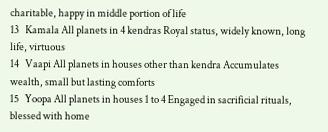charitable, happy in middle portion of life
13   Kamala All planets in 4 kendras Royal status, widely known, long life, virtuous
14   Vaapi All planets in houses other than kendra Accumulates wealth, small but lasting comforts
15   Yoopa All planets in houses 1 to 4 Engaged in sacrificial rituals, blessed with home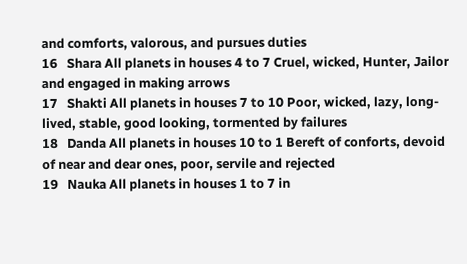and comforts, valorous, and pursues duties
16   Shara All planets in houses 4 to 7 Cruel, wicked, Hunter, Jailor and engaged in making arrows
17   Shakti All planets in houses 7 to 10 Poor, wicked, lazy, long-lived, stable, good looking, tormented by failures
18   Danda All planets in houses 10 to 1 Bereft of conforts, devoid of near and dear ones, poor, servile and rejected
19   Nauka All planets in houses 1 to 7 in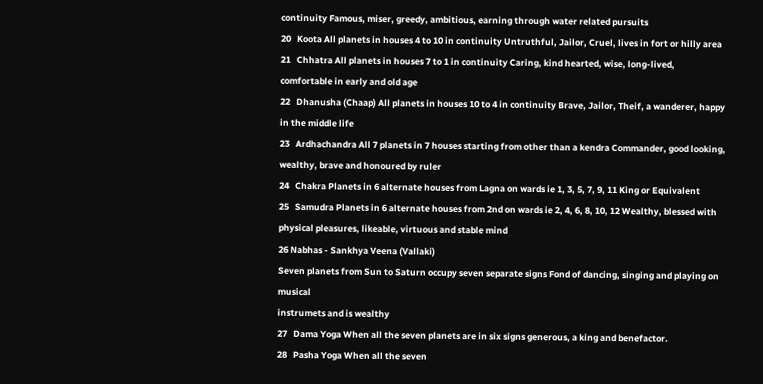continuity Famous, miser, greedy, ambitious, earning through water related pursuits
20   Koota All planets in houses 4 to 10 in continuity Untruthful, Jailor, Cruel, lives in fort or hilly area
21   Chhatra All planets in houses 7 to 1 in continuity Caring, kind hearted, wise, long-lived, comfortable in early and old age
22   Dhanusha (Chaap) All planets in houses 10 to 4 in continuity Brave, Jailor, Theif, a wanderer, happy in the middle life
23   Ardhachandra All 7 planets in 7 houses starting from other than a kendra Commander, good looking, wealthy, brave and honoured by ruler
24   Chakra Planets in 6 alternate houses from Lagna on wards ie 1, 3, 5, 7, 9, 11 King or Equivalent
25   Samudra Planets in 6 alternate houses from 2nd on wards ie 2, 4, 6, 8, 10, 12 Wealthy, blessed with physical pleasures, likeable, virtuous and stable mind
26 Nabhas - Sankhya Veena (Vallaki)
Seven planets from Sun to Saturn occupy seven separate signs Fond of dancing, singing and playing on musical
instrumets and is wealthy
27   Dama Yoga When all the seven planets are in six signs generous, a king and benefactor.
28   Pasha Yoga When all the seven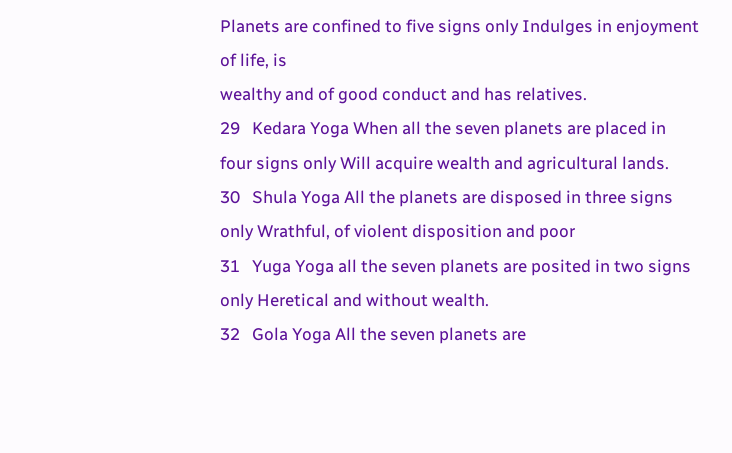Planets are confined to five signs only Indulges in enjoyment of life, is
wealthy and of good conduct and has relatives.
29   Kedara Yoga When all the seven planets are placed in four signs only Will acquire wealth and agricultural lands.
30   Shula Yoga All the planets are disposed in three signs only Wrathful, of violent disposition and poor
31   Yuga Yoga all the seven planets are posited in two signs only Heretical and without wealth.
32   Gola Yoga All the seven planets are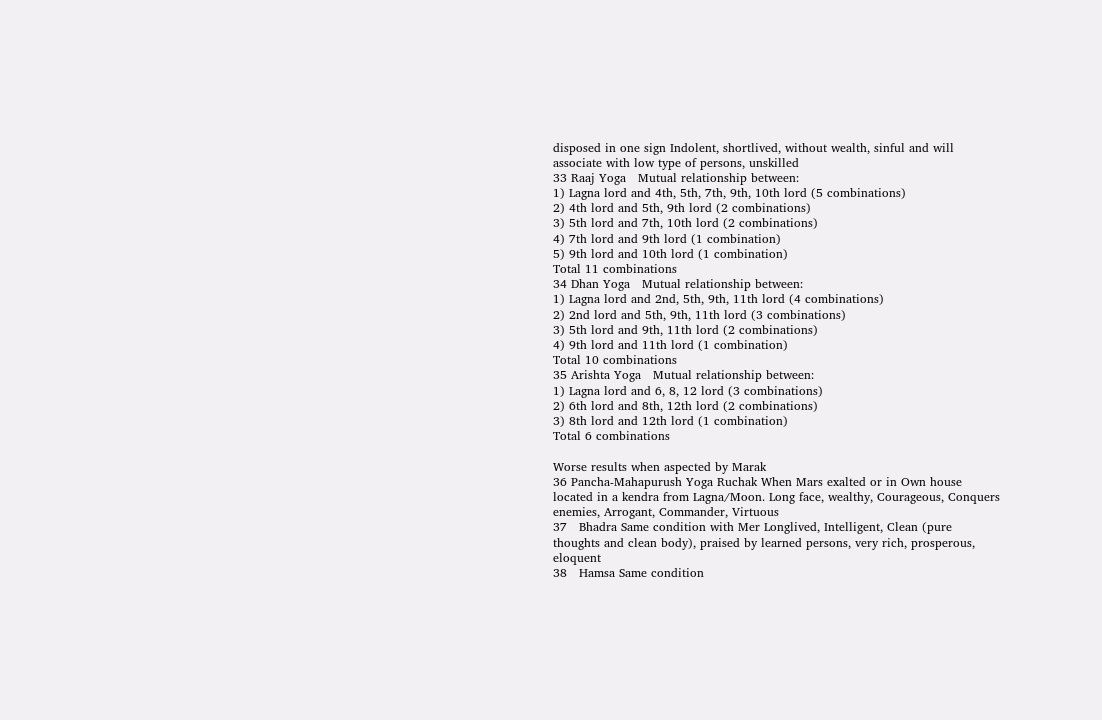disposed in one sign Indolent, shortlived, without wealth, sinful and will associate with low type of persons, unskilled
33 Raaj Yoga   Mutual relationship between:
1) Lagna lord and 4th, 5th, 7th, 9th, 10th lord (5 combinations)
2) 4th lord and 5th, 9th lord (2 combinations)
3) 5th lord and 7th, 10th lord (2 combinations)
4) 7th lord and 9th lord (1 combination)
5) 9th lord and 10th lord (1 combination)
Total 11 combinations
34 Dhan Yoga   Mutual relationship between:
1) Lagna lord and 2nd, 5th, 9th, 11th lord (4 combinations)
2) 2nd lord and 5th, 9th, 11th lord (3 combinations)
3) 5th lord and 9th, 11th lord (2 combinations)
4) 9th lord and 11th lord (1 combination)
Total 10 combinations
35 Arishta Yoga   Mutual relationship between:
1) Lagna lord and 6, 8, 12 lord (3 combinations)
2) 6th lord and 8th, 12th lord (2 combinations)
3) 8th lord and 12th lord (1 combination)
Total 6 combinations

Worse results when aspected by Marak
36 Pancha-Mahapurush Yoga Ruchak When Mars exalted or in Own house located in a kendra from Lagna/Moon. Long face, wealthy, Courageous, Conquers enemies, Arrogant, Commander, Virtuous
37   Bhadra Same condition with Mer Longlived, Intelligent, Clean (pure thoughts and clean body), praised by learned persons, very rich, prosperous, eloquent
38   Hamsa Same condition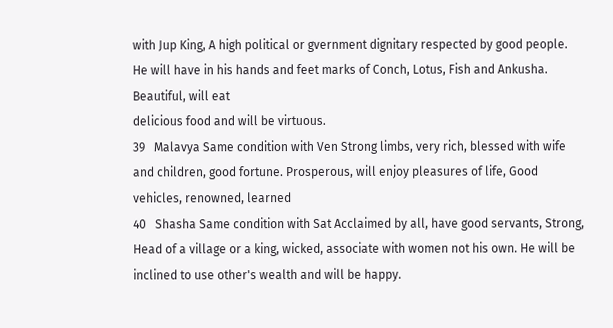with Jup King, A high political or gvernment dignitary respected by good people. He will have in his hands and feet marks of Conch, Lotus, Fish and Ankusha. Beautiful, will eat
delicious food and will be virtuous.
39   Malavya Same condition with Ven Strong limbs, very rich, blessed with wife and children, good fortune. Prosperous, will enjoy pleasures of life, Good vehicles, renowned, learned
40   Shasha Same condition with Sat Acclaimed by all, have good servants, Strong, Head of a village or a king, wicked, associate with women not his own. He will be inclined to use other's wealth and will be happy.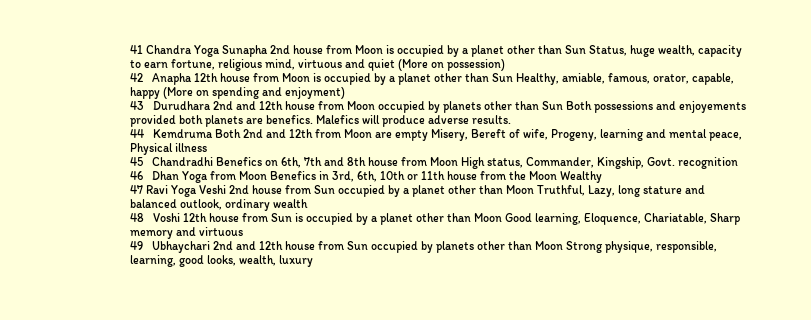41 Chandra Yoga Sunapha 2nd house from Moon is occupied by a planet other than Sun Status, huge wealth, capacity to earn fortune, religious mind, virtuous and quiet (More on possession)
42   Anapha 12th house from Moon is occupied by a planet other than Sun Healthy, amiable, famous, orator, capable, happy (More on spending and enjoyment)
43   Durudhara 2nd and 12th house from Moon occupied by planets other than Sun Both possessions and enjoyements provided both planets are benefics. Malefics will produce adverse results.
44   Kemdruma Both 2nd and 12th from Moon are empty Misery, Bereft of wife, Progeny, learning and mental peace, Physical illness
45   Chandradhi Benefics on 6th, 7th and 8th house from Moon High status, Commander, Kingship, Govt. recognition
46   Dhan Yoga from Moon Benefics in 3rd, 6th, 10th or 11th house from the Moon Wealthy
47 Ravi Yoga Veshi 2nd house from Sun occupied by a planet other than Moon Truthful, Lazy, long stature and balanced outlook, ordinary wealth
48   Voshi 12th house from Sun is occupied by a planet other than Moon Good learning, Eloquence, Chariatable, Sharp memory and virtuous
49   Ubhaychari 2nd and 12th house from Sun occupied by planets other than Moon Strong physique, responsible, learning, good looks, wealth, luxury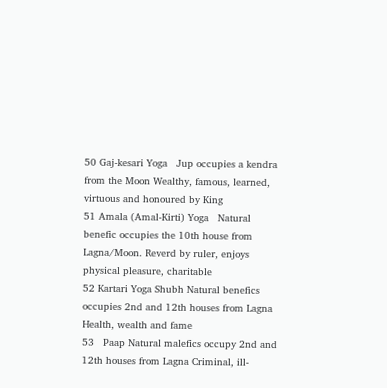50 Gaj-kesari Yoga   Jup occupies a kendra from the Moon Wealthy, famous, learned, virtuous and honoured by King
51 Amala (Amal-Kirti) Yoga   Natural benefic occupies the 10th house from Lagna/Moon. Reverd by ruler, enjoys physical pleasure, charitable
52 Kartari Yoga Shubh Natural benefics occupies 2nd and 12th houses from Lagna Health, wealth and fame
53   Paap Natural malefics occupy 2nd and 12th houses from Lagna Criminal, ill-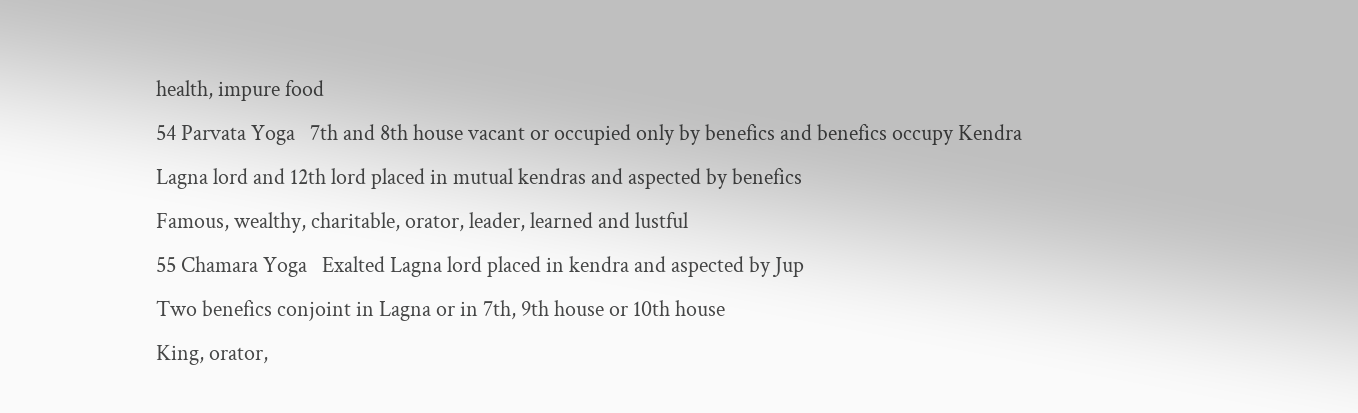health, impure food
54 Parvata Yoga   7th and 8th house vacant or occupied only by benefics and benefics occupy Kendra
Lagna lord and 12th lord placed in mutual kendras and aspected by benefics
Famous, wealthy, charitable, orator, leader, learned and lustful
55 Chamara Yoga   Exalted Lagna lord placed in kendra and aspected by Jup
Two benefics conjoint in Lagna or in 7th, 9th house or 10th house
King, orator,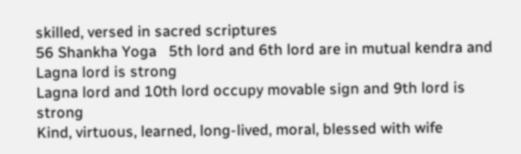skilled, versed in sacred scriptures
56 Shankha Yoga   5th lord and 6th lord are in mutual kendra and Lagna lord is strong
Lagna lord and 10th lord occupy movable sign and 9th lord is strong
Kind, virtuous, learned, long-lived, moral, blessed with wife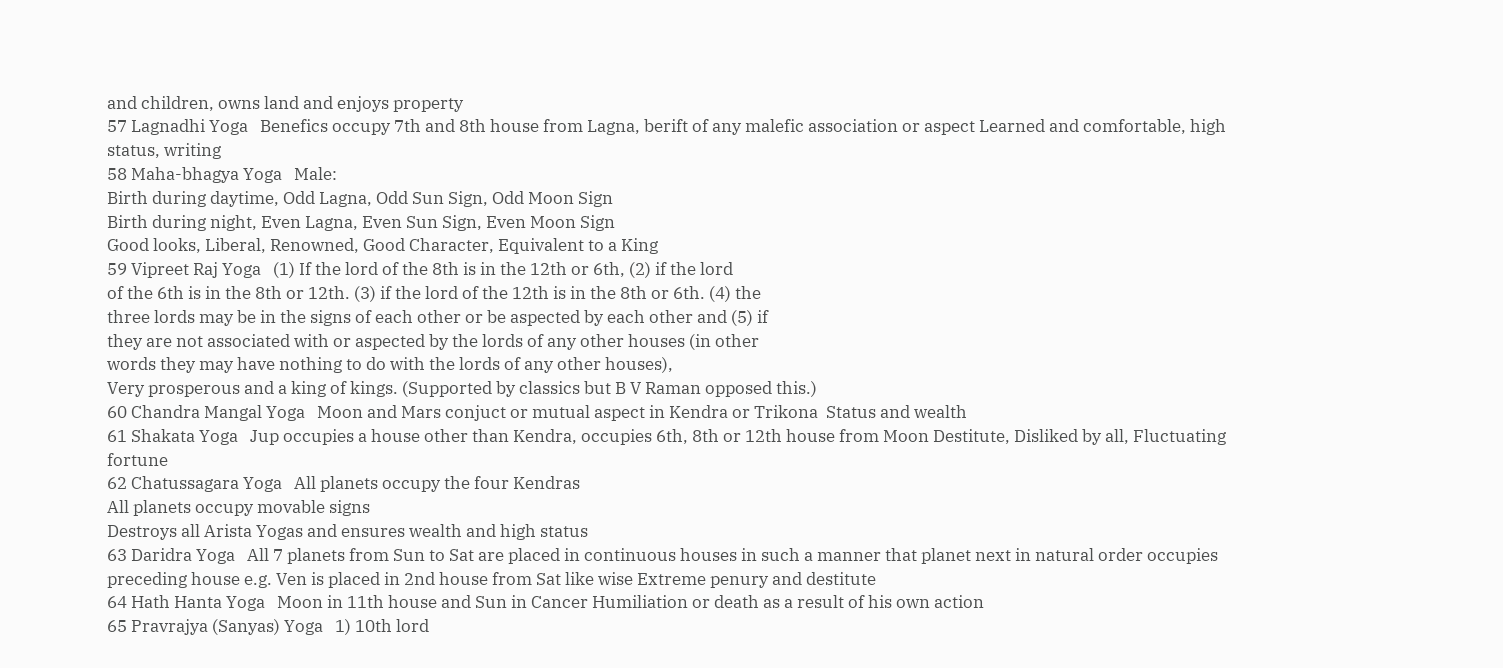and children, owns land and enjoys property
57 Lagnadhi Yoga   Benefics occupy 7th and 8th house from Lagna, berift of any malefic association or aspect Learned and comfortable, high status, writing
58 Maha-bhagya Yoga   Male:
Birth during daytime, Odd Lagna, Odd Sun Sign, Odd Moon Sign
Birth during night, Even Lagna, Even Sun Sign, Even Moon Sign
Good looks, Liberal, Renowned, Good Character, Equivalent to a King
59 Vipreet Raj Yoga   (1) If the lord of the 8th is in the 12th or 6th, (2) if the lord
of the 6th is in the 8th or 12th. (3) if the lord of the 12th is in the 8th or 6th. (4) the
three lords may be in the signs of each other or be aspected by each other and (5) if
they are not associated with or aspected by the lords of any other houses (in other
words they may have nothing to do with the lords of any other houses),
Very prosperous and a king of kings. (Supported by classics but B V Raman opposed this.)
60 Chandra Mangal Yoga   Moon and Mars conjuct or mutual aspect in Kendra or Trikona  Status and wealth
61 Shakata Yoga   Jup occupies a house other than Kendra, occupies 6th, 8th or 12th house from Moon Destitute, Disliked by all, Fluctuating fortune
62 Chatussagara Yoga   All planets occupy the four Kendras
All planets occupy movable signs
Destroys all Arista Yogas and ensures wealth and high status
63 Daridra Yoga   All 7 planets from Sun to Sat are placed in continuous houses in such a manner that planet next in natural order occupies preceding house e.g. Ven is placed in 2nd house from Sat like wise Extreme penury and destitute
64 Hath Hanta Yoga   Moon in 11th house and Sun in Cancer Humiliation or death as a result of his own action
65 Pravrajya (Sanyas) Yoga   1) 10th lord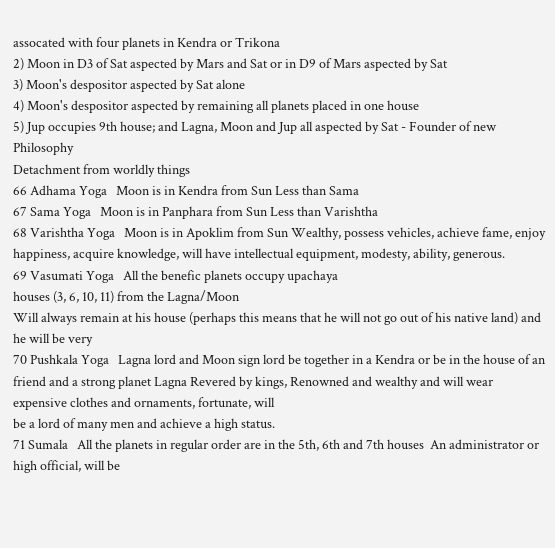assocated with four planets in Kendra or Trikona
2) Moon in D3 of Sat aspected by Mars and Sat or in D9 of Mars aspected by Sat
3) Moon's despositor aspected by Sat alone
4) Moon's despositor aspected by remaining all planets placed in one house
5) Jup occupies 9th house; and Lagna, Moon and Jup all aspected by Sat - Founder of new Philosophy
Detachment from worldly things
66 Adhama Yoga   Moon is in Kendra from Sun Less than Sama
67 Sama Yoga   Moon is in Panphara from Sun Less than Varishtha
68 Varishtha Yoga   Moon is in Apoklim from Sun Wealthy, possess vehicles, achieve fame, enjoy happiness, acquire knowledge, will have intellectual equipment, modesty, ability, generous.
69 Vasumati Yoga   All the benefic planets occupy upachaya
houses (3, 6, 10, 11) from the Lagna/Moon
Will always remain at his house (perhaps this means that he will not go out of his native land) and he will be very
70 Pushkala Yoga   Lagna lord and Moon sign lord be together in a Kendra or be in the house of an friend and a strong planet Lagna Revered by kings, Renowned and wealthy and will wear expensive clothes and ornaments, fortunate, will
be a lord of many men and achieve a high status.
71 Sumala   All the planets in regular order are in the 5th, 6th and 7th houses  An administrator or high official, will be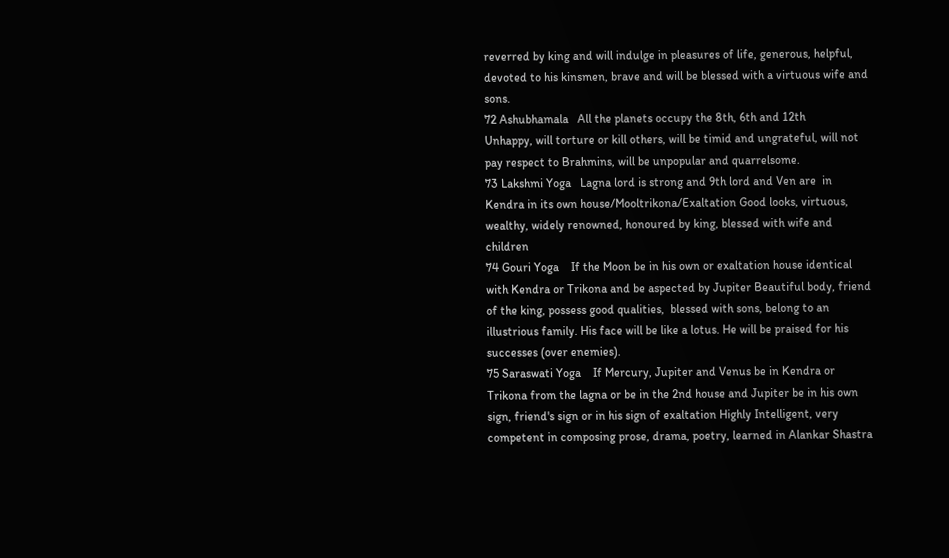reverred by king and will indulge in pleasures of life, generous, helpful, devoted to his kinsmen, brave and will be blessed with a virtuous wife and sons.
72 Ashubhamala   All the planets occupy the 8th, 6th and 12th
Unhappy, will torture or kill others, will be timid and ungrateful, will not pay respect to Brahmins, will be unpopular and quarrelsome.
73 Lakshmi Yoga   Lagna lord is strong and 9th lord and Ven are  in Kendra in its own house/Mooltrikona/Exaltation Good looks, virtuous, wealthy, widely renowned, honoured by king, blessed with wife and children
74 Gouri Yoga    If the Moon be in his own or exaltation house identical with Kendra or Trikona and be aspected by Jupiter Beautiful body, friend of the king, possess good qualities,  blessed with sons, belong to an illustrious family. His face will be like a lotus. He will be praised for his successes (over enemies).
75 Saraswati Yoga    If Mercury, Jupiter and Venus be in Kendra or Trikona from the lagna or be in the 2nd house and Jupiter be in his own sign, friend's sign or in his sign of exaltation Highly Intelligent, very competent in composing prose, drama, poetry, learned in Alankar Shastra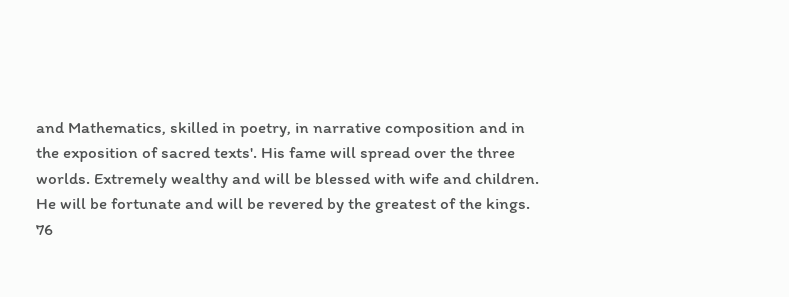and Mathematics, skilled in poetry, in narrative composition and in the exposition of sacred texts'. His fame will spread over the three worlds. Extremely wealthy and will be blessed with wife and children. He will be fortunate and will be revered by the greatest of the kings.
76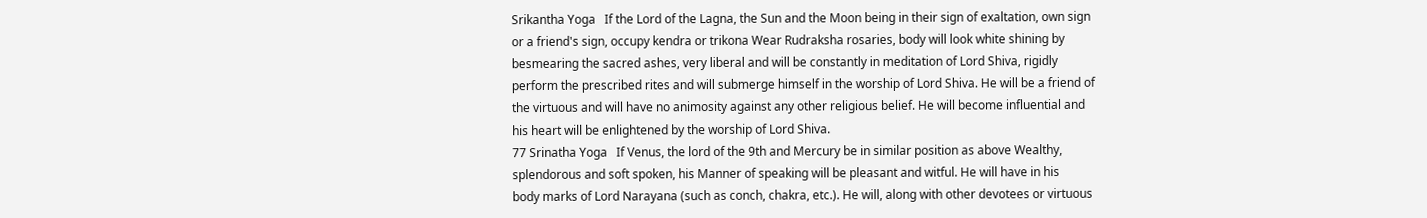Srikantha Yoga   If the Lord of the Lagna, the Sun and the Moon being in their sign of exaltation, own sign or a friend's sign, occupy kendra or trikona Wear Rudraksha rosaries, body will look white shining by besmearing the sacred ashes, very liberal and will be constantly in meditation of Lord Shiva, rigidly perform the prescribed rites and will submerge himself in the worship of Lord Shiva. He will be a friend of the virtuous and will have no animosity against any other religious belief. He will become influential and his heart will be enlightened by the worship of Lord Shiva.
77 Srinatha Yoga   If Venus, the lord of the 9th and Mercury be in similar position as above Wealthy, splendorous and soft spoken, his Manner of speaking will be pleasant and witful. He will have in his
body marks of Lord Narayana (such as conch, chakra, etc.). He will, along with other devotees or virtuous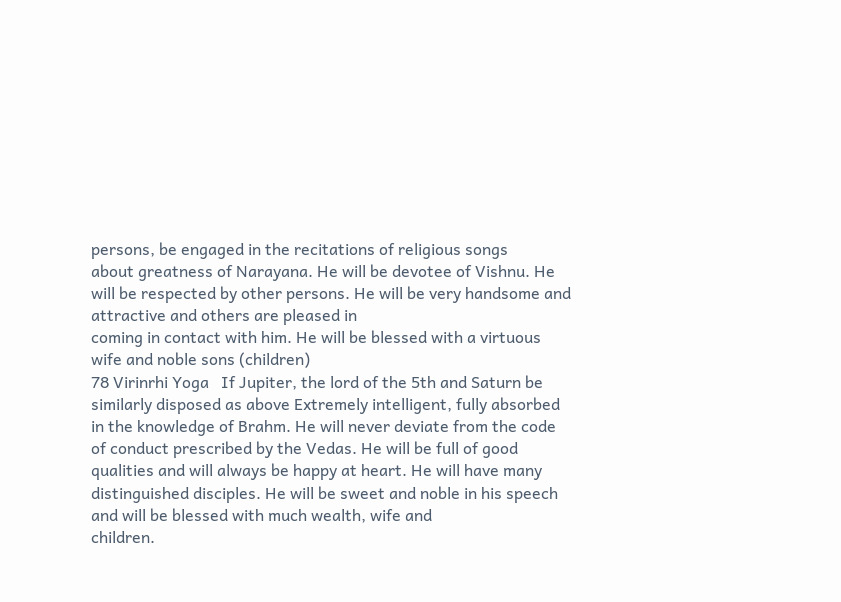persons, be engaged in the recitations of religious songs
about greatness of Narayana. He will be devotee of Vishnu. He will be respected by other persons. He will be very handsome and attractive and others are pleased in
coming in contact with him. He will be blessed with a virtuous wife and noble sons (children)
78 Virinrhi Yoga   If Jupiter, the lord of the 5th and Saturn be similarly disposed as above Extremely intelligent, fully absorbed in the knowledge of Brahm. He will never deviate from the code of conduct prescribed by the Vedas. He will be full of good qualities and will always be happy at heart. He will have many distinguished disciples. He will be sweet and noble in his speech and will be blessed with much wealth, wife and
children.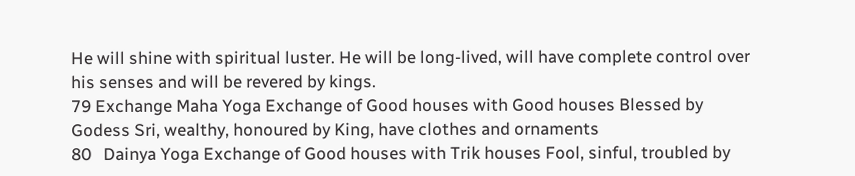He will shine with spiritual luster. He will be long-lived, will have complete control over his senses and will be revered by kings.
79 Exchange Maha Yoga Exchange of Good houses with Good houses Blessed by Godess Sri, wealthy, honoured by King, have clothes and ornaments
80   Dainya Yoga Exchange of Good houses with Trik houses Fool, sinful, troubled by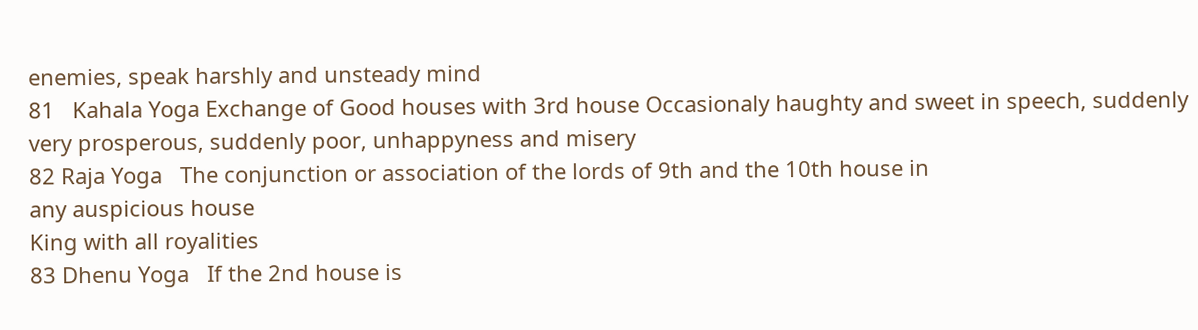enemies, speak harshly and unsteady mind
81   Kahala Yoga Exchange of Good houses with 3rd house Occasionaly haughty and sweet in speech, suddenly very prosperous, suddenly poor, unhappyness and misery
82 Raja Yoga   The conjunction or association of the lords of 9th and the 10th house in
any auspicious house
King with all royalities
83 Dhenu Yoga   If the 2nd house is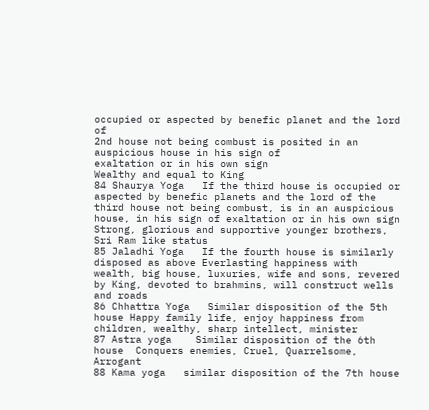occupied or aspected by benefic planet and the lord of
2nd house not being combust is posited in an auspicious house in his sign of
exaltation or in his own sign
Wealthy and equal to King
84 Shaurya Yoga   If the third house is occupied or aspected by benefic planets and the lord of the third house not being combust, is in an auspicious house, in his sign of exaltation or in his own sign Strong, glorious and supportive younger brothers, Sri Ram like status
85 Jaladhi Yoga   If the fourth house is similarly disposed as above Everlasting happiness with wealth, big house, luxuries, wife and sons, revered by King, devoted to brahmins, will construct wells and roads
86 Chhattra Yoga   Similar disposition of the 5th house Happy family life, enjoy happiness from children, wealthy, sharp intellect, minister
87 Astra yoga    Similar disposition of the 6th house  Conquers enemies, Cruel, Quarrelsome, Arrogant
88 Kama yoga   similar disposition of the 7th house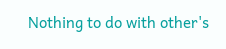Nothing to do with other's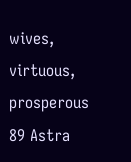wives, virtuous, prosperous
89 Astra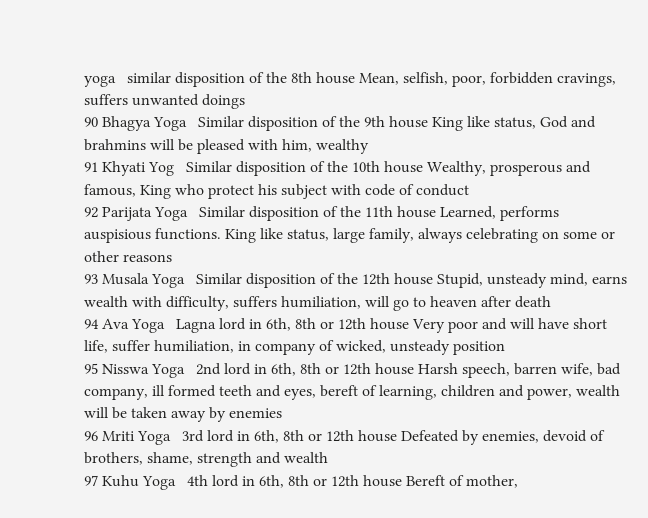yoga   similar disposition of the 8th house Mean, selfish, poor, forbidden cravings, suffers unwanted doings
90 Bhagya Yoga   Similar disposition of the 9th house King like status, God and brahmins will be pleased with him, wealthy
91 Khyati Yog   Similar disposition of the 10th house Wealthy, prosperous and famous, King who protect his subject with code of conduct
92 Parijata Yoga   Similar disposition of the 11th house Learned, performs auspisious functions. King like status, large family, always celebrating on some or other reasons
93 Musala Yoga   Similar disposition of the 12th house Stupid, unsteady mind, earns wealth with difficulty, suffers humiliation, will go to heaven after death
94 Ava Yoga   Lagna lord in 6th, 8th or 12th house Very poor and will have short life, suffer humiliation, in company of wicked, unsteady position
95 Nisswa Yoga   2nd lord in 6th, 8th or 12th house Harsh speech, barren wife, bad company, ill formed teeth and eyes, bereft of learning, children and power, wealth will be taken away by enemies
96 Mriti Yoga   3rd lord in 6th, 8th or 12th house Defeated by enemies, devoid of brothers, shame, strength and wealth
97 Kuhu Yoga   4th lord in 6th, 8th or 12th house Bereft of mother,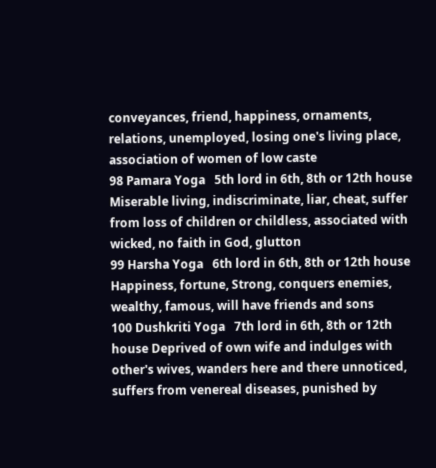conveyances, friend, happiness, ornaments, relations, unemployed, losing one's living place, association of women of low caste
98 Pamara Yoga   5th lord in 6th, 8th or 12th house Miserable living, indiscriminate, liar, cheat, suffer from loss of children or childless, associated with wicked, no faith in God, glutton
99 Harsha Yoga   6th lord in 6th, 8th or 12th house Happiness, fortune, Strong, conquers enemies, wealthy, famous, will have friends and sons
100 Dushkriti Yoga   7th lord in 6th, 8th or 12th house Deprived of own wife and indulges with other's wives, wanders here and there unnoticed, suffers from venereal diseases, punished by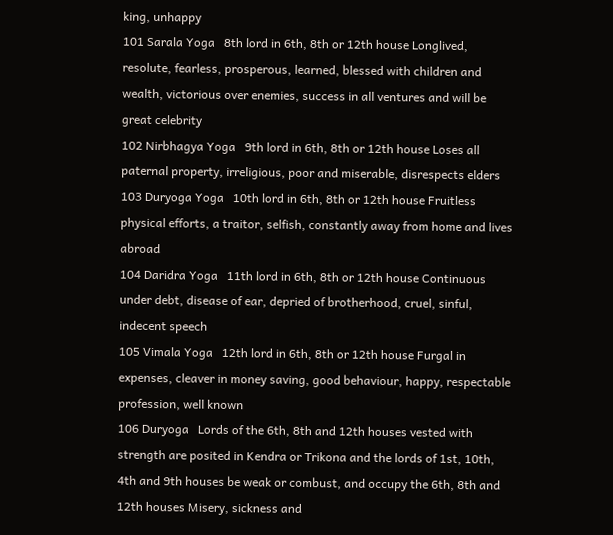king, unhappy
101 Sarala Yoga   8th lord in 6th, 8th or 12th house Longlived, resolute, fearless, prosperous, learned, blessed with children and wealth, victorious over enemies, success in all ventures and will be great celebrity
102 Nirbhagya Yoga   9th lord in 6th, 8th or 12th house Loses all paternal property, irreligious, poor and miserable, disrespects elders
103 Duryoga Yoga   10th lord in 6th, 8th or 12th house Fruitless physical efforts, a traitor, selfish, constantly away from home and lives abroad
104 Daridra Yoga   11th lord in 6th, 8th or 12th house Continuous under debt, disease of ear, depried of brotherhood, cruel, sinful, indecent speech
105 Vimala Yoga   12th lord in 6th, 8th or 12th house Furgal in expenses, cleaver in money saving, good behaviour, happy, respectable profession, well known
106 Duryoga   Lords of the 6th, 8th and 12th houses vested with strength are posited in Kendra or Trikona and the lords of 1st, 10th, 4th and 9th houses be weak or combust, and occupy the 6th, 8th and 12th houses Misery, sickness and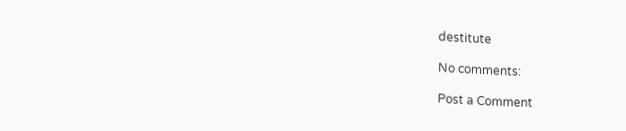destitute

No comments:

Post a Comment